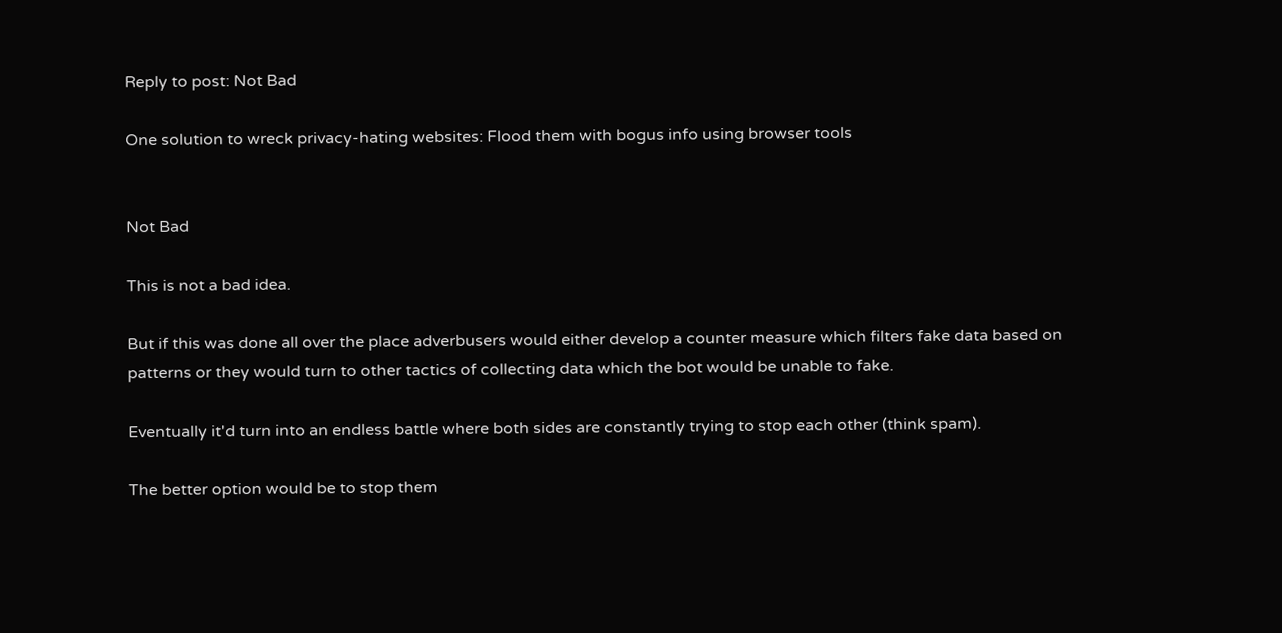Reply to post: Not Bad

One solution to wreck privacy-hating websites: Flood them with bogus info using browser tools


Not Bad

This is not a bad idea.

But if this was done all over the place adverbusers would either develop a counter measure which filters fake data based on patterns or they would turn to other tactics of collecting data which the bot would be unable to fake.

Eventually it'd turn into an endless battle where both sides are constantly trying to stop each other (think spam).

The better option would be to stop them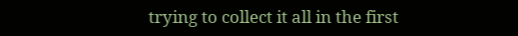trying to collect it all in the first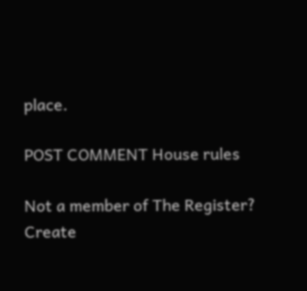place.

POST COMMENT House rules

Not a member of The Register? Create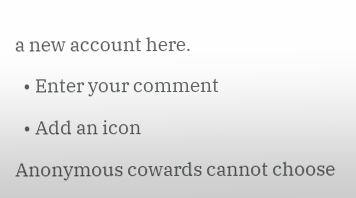a new account here.

  • Enter your comment

  • Add an icon

Anonymous cowards cannot choose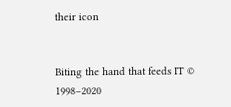their icon


Biting the hand that feeds IT © 1998–2020